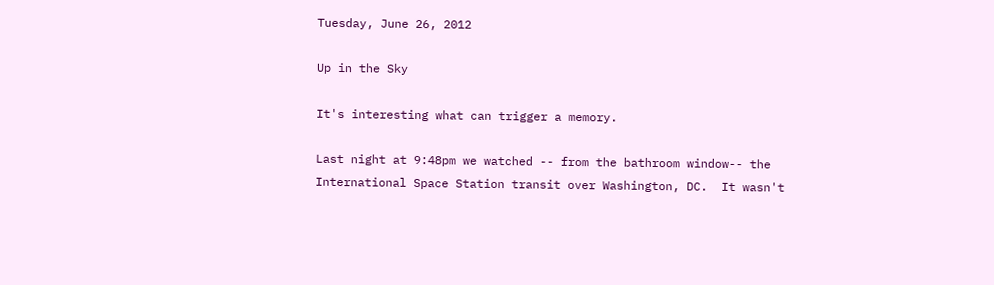Tuesday, June 26, 2012

Up in the Sky

It's interesting what can trigger a memory.

Last night at 9:48pm we watched -- from the bathroom window-- the International Space Station transit over Washington, DC.  It wasn't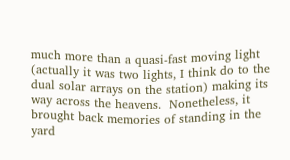much more than a quasi-fast moving light (actually it was two lights, I think do to the dual solar arrays on the station) making its way across the heavens.  Nonetheless, it brought back memories of standing in the yard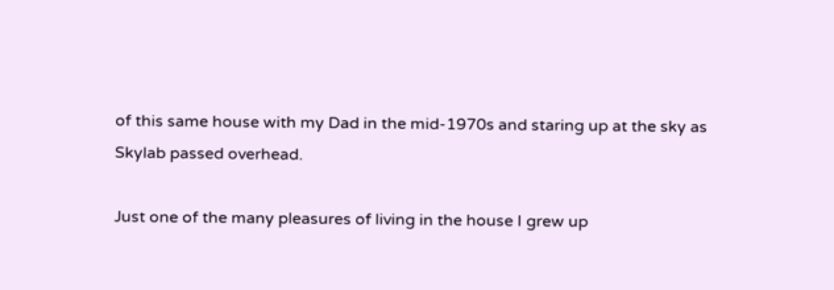of this same house with my Dad in the mid-1970s and staring up at the sky as Skylab passed overhead.

Just one of the many pleasures of living in the house I grew up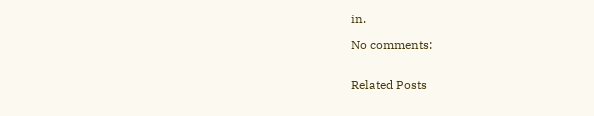in.

No comments:


Related Posts